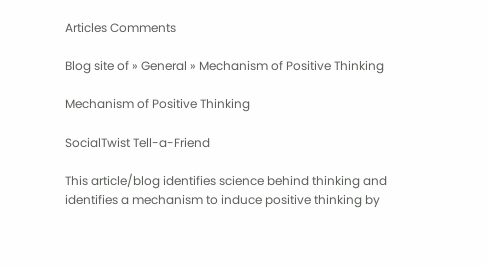Articles Comments

Blog site of » General » Mechanism of Positive Thinking

Mechanism of Positive Thinking

SocialTwist Tell-a-Friend

This article/blog identifies science behind thinking and identifies a mechanism to induce positive thinking by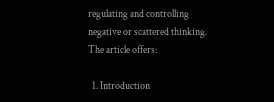regulating and controlling negative or scattered thinking. The article offers:

  1. Introduction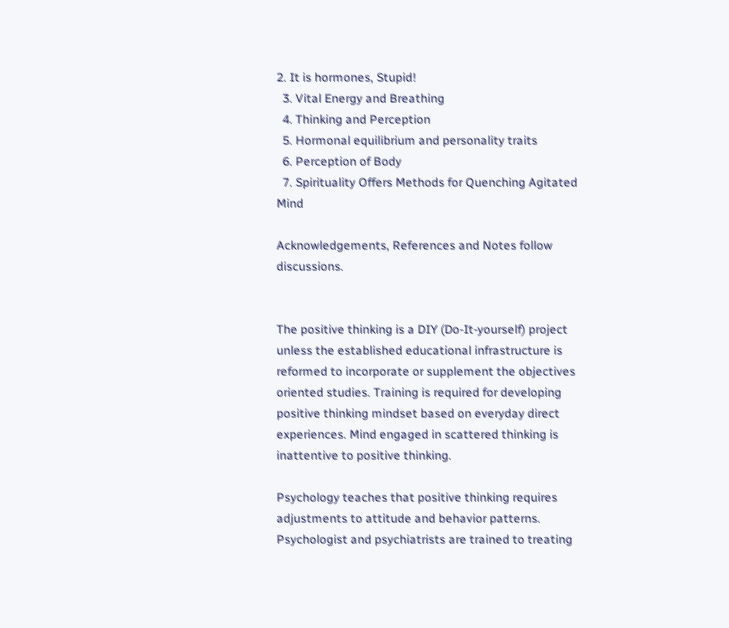2. It is hormones, Stupid!
  3. Vital Energy and Breathing
  4. Thinking and Perception
  5. Hormonal equilibrium and personality traits
  6. Perception of Body
  7. Spirituality Offers Methods for Quenching Agitated Mind

Acknowledgements, References and Notes follow discussions.


The positive thinking is a DIY (Do-It-yourself) project unless the established educational infrastructure is reformed to incorporate or supplement the objectives oriented studies. Training is required for developing positive thinking mindset based on everyday direct experiences. Mind engaged in scattered thinking is inattentive to positive thinking.

Psychology teaches that positive thinking requires adjustments to attitude and behavior patterns. Psychologist and psychiatrists are trained to treating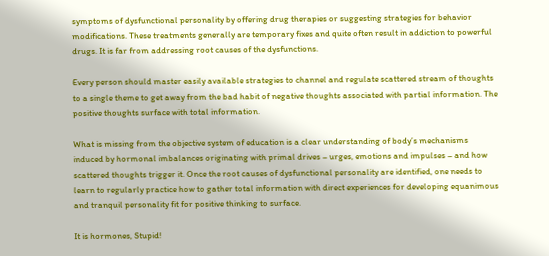symptoms of dysfunctional personality by offering drug therapies or suggesting strategies for behavior modifications. These treatments generally are temporary fixes and quite often result in addiction to powerful drugs. It is far from addressing root causes of the dysfunctions.

Every person should master easily available strategies to channel and regulate scattered stream of thoughts to a single theme to get away from the bad habit of negative thoughts associated with partial information. The positive thoughts surface with total information.

What is missing from the objective system of education is a clear understanding of body’s mechanisms induced by hormonal imbalances originating with primal drives – urges, emotions and impulses – and how scattered thoughts trigger it. Once the root causes of dysfunctional personality are identified, one needs to learn to regularly practice how to gather total information with direct experiences for developing equanimous and tranquil personality fit for positive thinking to surface.

It is hormones, Stupid!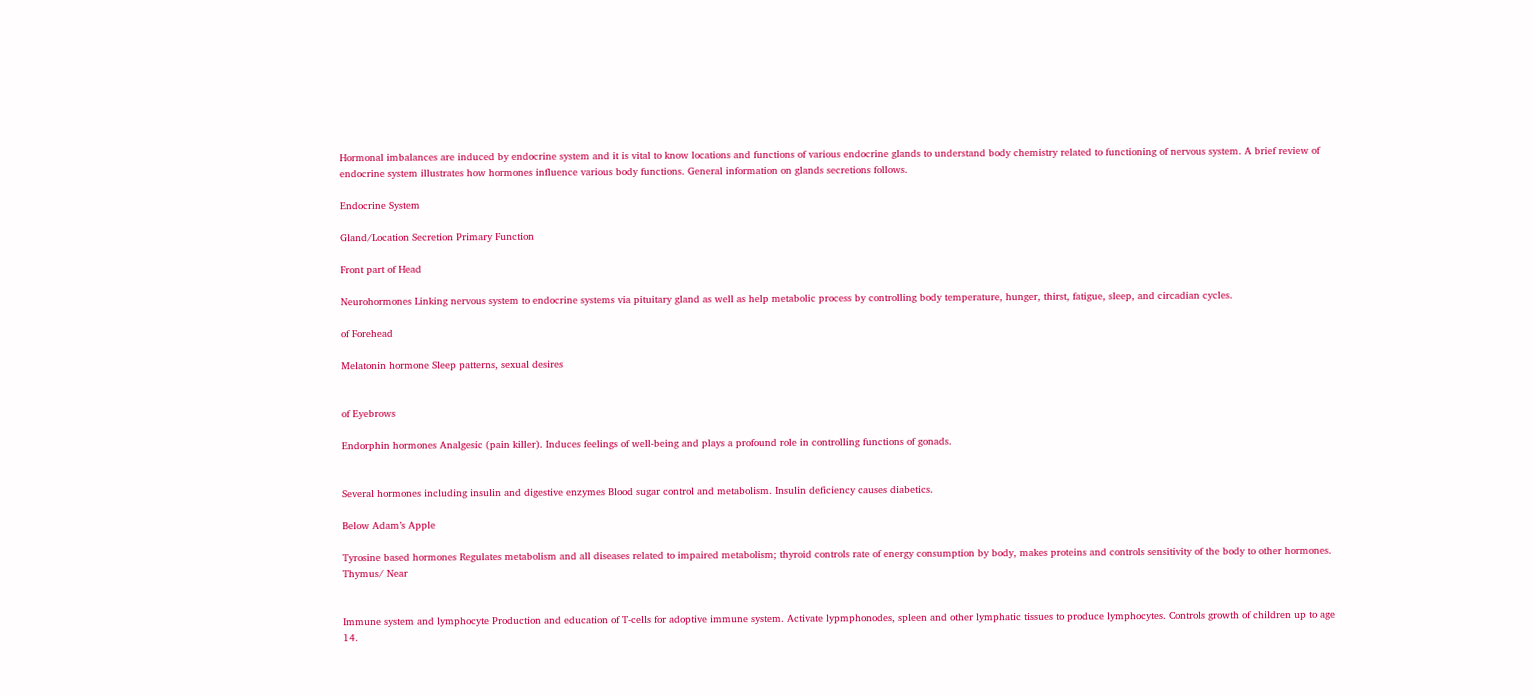Hormonal imbalances are induced by endocrine system and it is vital to know locations and functions of various endocrine glands to understand body chemistry related to functioning of nervous system. A brief review of endocrine system illustrates how hormones influence various body functions. General information on glands secretions follows.

Endocrine System

Gland/Location Secretion Primary Function

Front part of Head

Neurohormones Linking nervous system to endocrine systems via pituitary gland as well as help metabolic process by controlling body temperature, hunger, thirst, fatigue, sleep, and circadian cycles.

of Forehead

Melatonin hormone Sleep patterns, sexual desires


of Eyebrows

Endorphin hormones Analgesic (pain killer). Induces feelings of well-being and plays a profound role in controlling functions of gonads.


Several hormones including insulin and digestive enzymes Blood sugar control and metabolism. Insulin deficiency causes diabetics.

Below Adam’s Apple

Tyrosine based hormones Regulates metabolism and all diseases related to impaired metabolism; thyroid controls rate of energy consumption by body, makes proteins and controls sensitivity of the body to other hormones.
Thymus/ Near


Immune system and lymphocyte Production and education of T-cells for adoptive immune system. Activate lypmphonodes, spleen and other lymphatic tissues to produce lymphocytes. Controls growth of children up to age 14.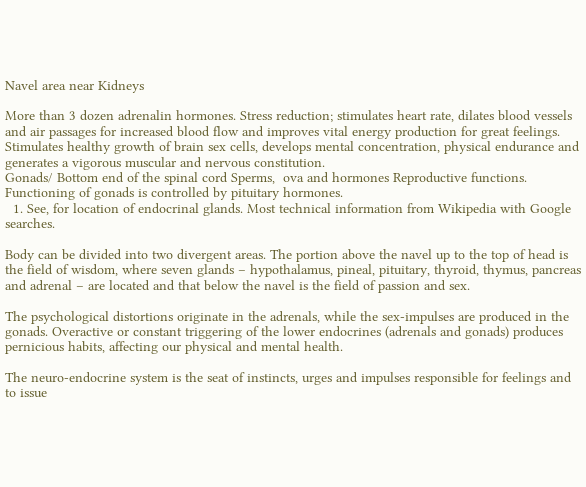Navel area near Kidneys

More than 3 dozen adrenalin hormones. Stress reduction; stimulates heart rate, dilates blood vessels and air passages for increased blood flow and improves vital energy production for great feelings. Stimulates healthy growth of brain sex cells, develops mental concentration, physical endurance and generates a vigorous muscular and nervous constitution.
Gonads/ Bottom end of the spinal cord Sperms,  ova and hormones Reproductive functions. Functioning of gonads is controlled by pituitary hormones.
  1. See, for location of endocrinal glands. Most technical information from Wikipedia with Google searches.

Body can be divided into two divergent areas. The portion above the navel up to the top of head is the field of wisdom, where seven glands – hypothalamus, pineal, pituitary, thyroid, thymus, pancreas and adrenal – are located and that below the navel is the field of passion and sex.

The psychological distortions originate in the adrenals, while the sex-impulses are produced in the gonads. Overactive or constant triggering of the lower endocrines (adrenals and gonads) produces pernicious habits, affecting our physical and mental health.

The neuro-endocrine system is the seat of instincts, urges and impulses responsible for feelings and to issue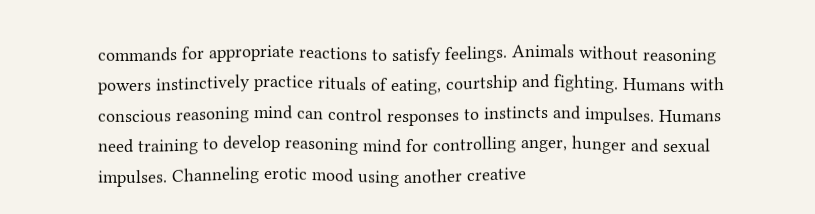commands for appropriate reactions to satisfy feelings. Animals without reasoning powers instinctively practice rituals of eating, courtship and fighting. Humans with conscious reasoning mind can control responses to instincts and impulses. Humans need training to develop reasoning mind for controlling anger, hunger and sexual impulses. Channeling erotic mood using another creative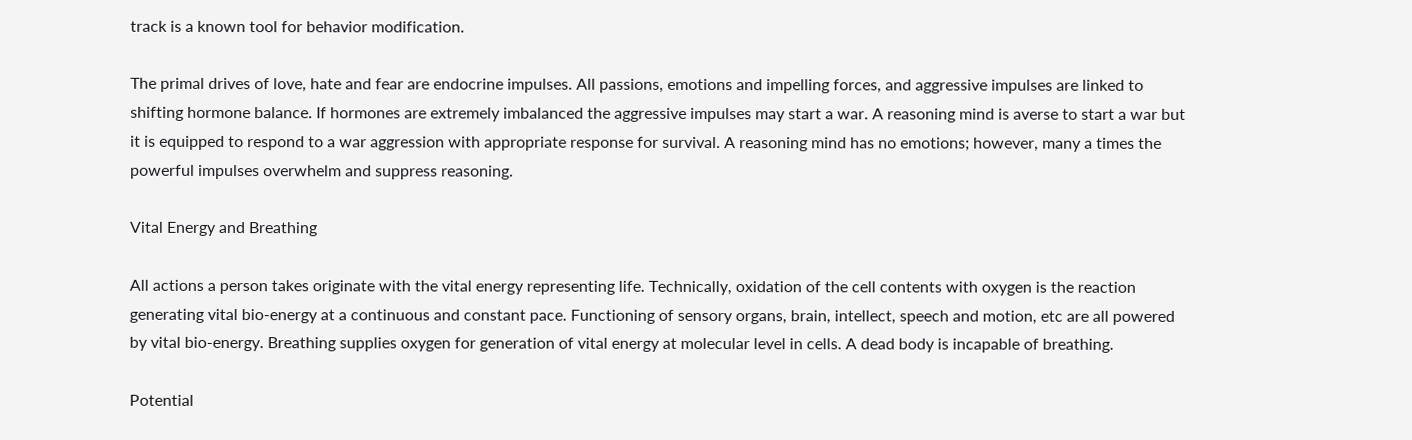track is a known tool for behavior modification.

The primal drives of love, hate and fear are endocrine impulses. All passions, emotions and impelling forces, and aggressive impulses are linked to shifting hormone balance. If hormones are extremely imbalanced the aggressive impulses may start a war. A reasoning mind is averse to start a war but it is equipped to respond to a war aggression with appropriate response for survival. A reasoning mind has no emotions; however, many a times the powerful impulses overwhelm and suppress reasoning.

Vital Energy and Breathing

All actions a person takes originate with the vital energy representing life. Technically, oxidation of the cell contents with oxygen is the reaction generating vital bio-energy at a continuous and constant pace. Functioning of sensory organs, brain, intellect, speech and motion, etc are all powered by vital bio-energy. Breathing supplies oxygen for generation of vital energy at molecular level in cells. A dead body is incapable of breathing.

Potential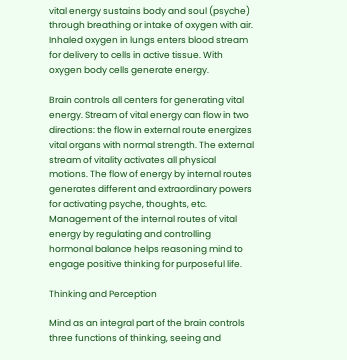vital energy sustains body and soul (psyche) through breathing or intake of oxygen with air. Inhaled oxygen in lungs enters blood stream for delivery to cells in active tissue. With oxygen body cells generate energy.

Brain controls all centers for generating vital energy. Stream of vital energy can flow in two directions: the flow in external route energizes vital organs with normal strength. The external stream of vitality activates all physical motions. The flow of energy by internal routes generates different and extraordinary powers for activating psyche, thoughts, etc. Management of the internal routes of vital energy by regulating and controlling hormonal balance helps reasoning mind to engage positive thinking for purposeful life.

Thinking and Perception

Mind as an integral part of the brain controls three functions of thinking, seeing and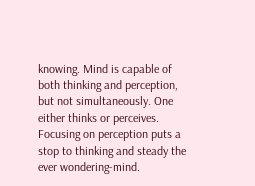knowing. Mind is capable of both thinking and perception, but not simultaneously. One either thinks or perceives. Focusing on perception puts a stop to thinking and steady the ever wondering-mind.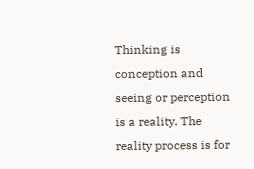Thinking is conception and seeing or perception is a reality. The reality process is for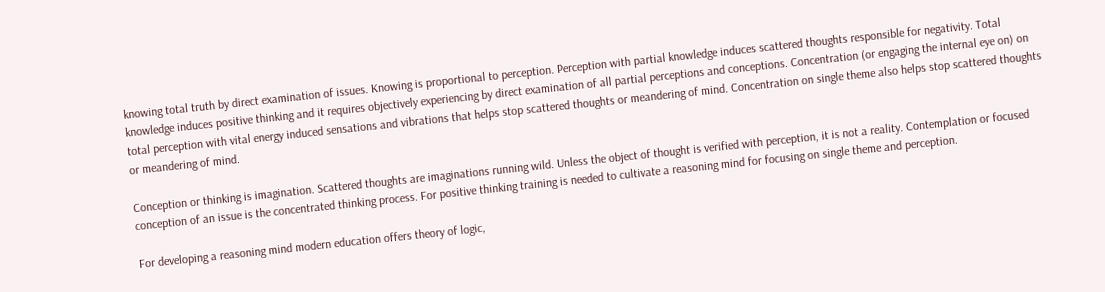knowing total truth by direct examination of issues. Knowing is proportional to perception. Perception with partial knowledge induces scattered thoughts responsible for negativity. Total knowledge induces positive thinking and it requires objectively experiencing by direct examination of all partial perceptions and conceptions. Concentration (or engaging the internal eye on) on total perception with vital energy induced sensations and vibrations that helps stop scattered thoughts or meandering of mind. Concentration on single theme also helps stop scattered thoughts or meandering of mind.

Conception or thinking is imagination. Scattered thoughts are imaginations running wild. Unless the object of thought is verified with perception, it is not a reality. Contemplation or focused conception of an issue is the concentrated thinking process. For positive thinking training is needed to cultivate a reasoning mind for focusing on single theme and perception.

For developing a reasoning mind modern education offers theory of logic,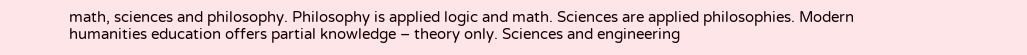math, sciences and philosophy. Philosophy is applied logic and math. Sciences are applied philosophies. Modern humanities education offers partial knowledge – theory only. Sciences and engineering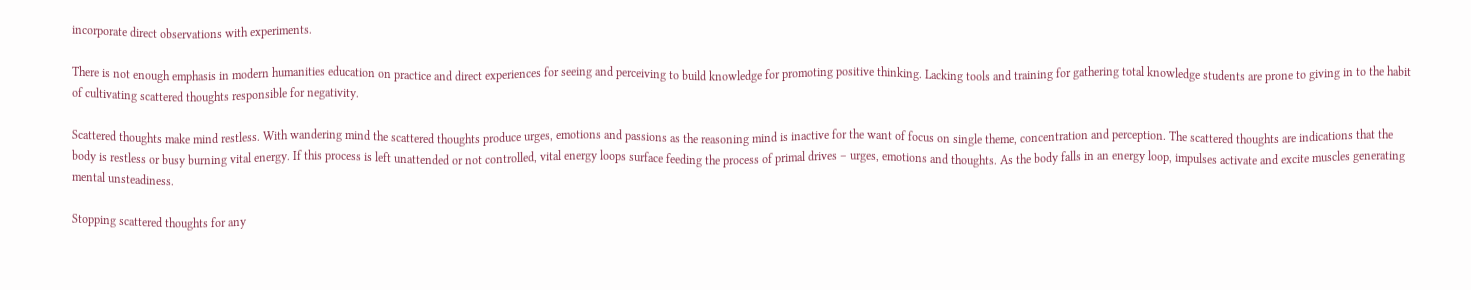incorporate direct observations with experiments.

There is not enough emphasis in modern humanities education on practice and direct experiences for seeing and perceiving to build knowledge for promoting positive thinking. Lacking tools and training for gathering total knowledge students are prone to giving in to the habit of cultivating scattered thoughts responsible for negativity.

Scattered thoughts make mind restless. With wandering mind the scattered thoughts produce urges, emotions and passions as the reasoning mind is inactive for the want of focus on single theme, concentration and perception. The scattered thoughts are indications that the body is restless or busy burning vital energy. If this process is left unattended or not controlled, vital energy loops surface feeding the process of primal drives – urges, emotions and thoughts. As the body falls in an energy loop, impulses activate and excite muscles generating mental unsteadiness.

Stopping scattered thoughts for any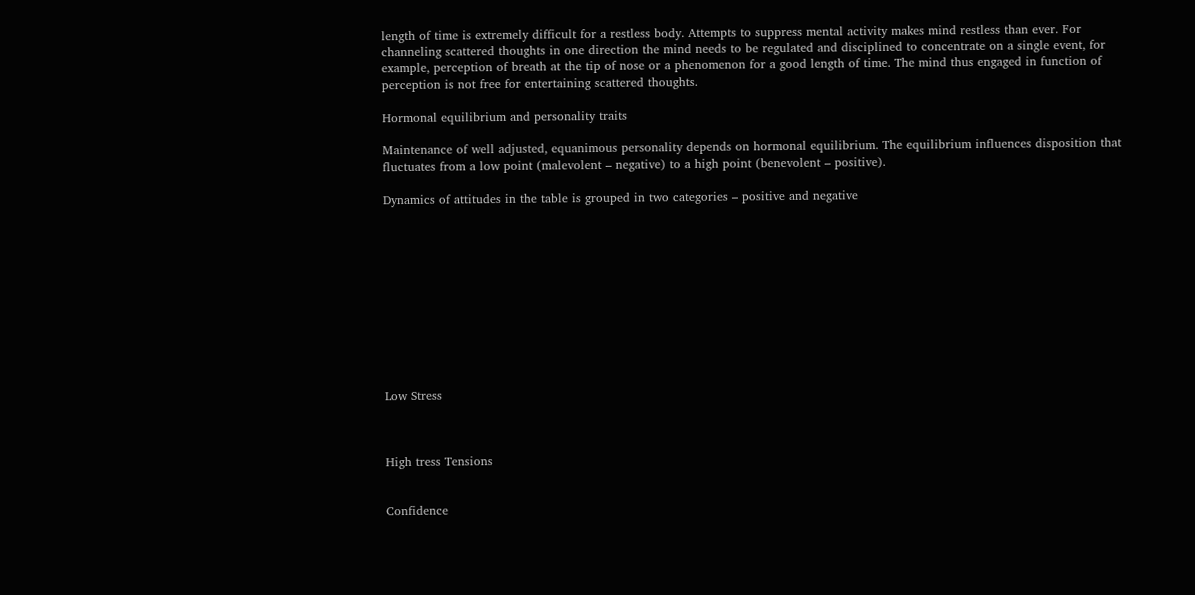length of time is extremely difficult for a restless body. Attempts to suppress mental activity makes mind restless than ever. For channeling scattered thoughts in one direction the mind needs to be regulated and disciplined to concentrate on a single event, for example, perception of breath at the tip of nose or a phenomenon for a good length of time. The mind thus engaged in function of perception is not free for entertaining scattered thoughts.

Hormonal equilibrium and personality traits

Maintenance of well adjusted, equanimous personality depends on hormonal equilibrium. The equilibrium influences disposition that fluctuates from a low point (malevolent – negative) to a high point (benevolent – positive).

Dynamics of attitudes in the table is grouped in two categories – positive and negative











Low Stress



High tress Tensions


Confidence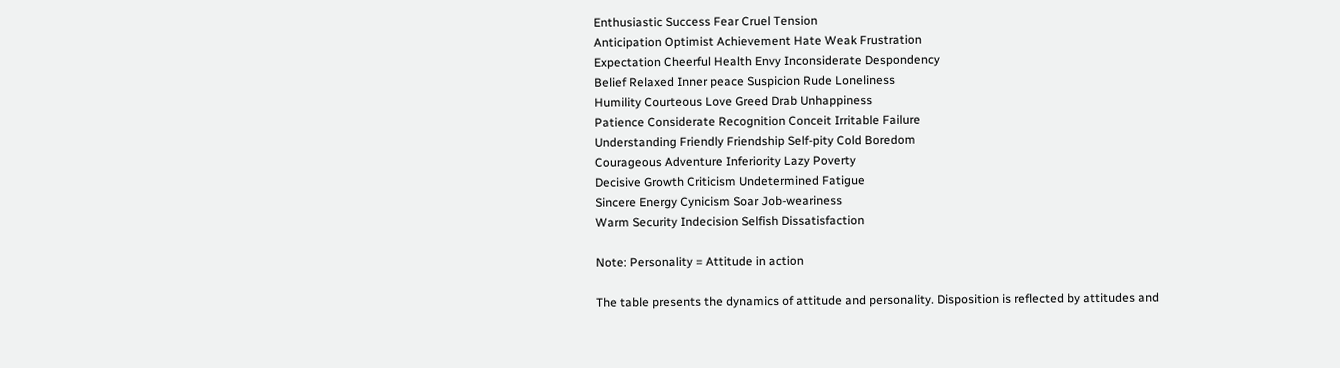Enthusiastic Success Fear Cruel Tension
Anticipation Optimist Achievement Hate Weak Frustration
Expectation Cheerful Health Envy Inconsiderate Despondency
Belief Relaxed Inner peace Suspicion Rude Loneliness
Humility Courteous Love Greed Drab Unhappiness
Patience Considerate Recognition Conceit Irritable Failure
Understanding Friendly Friendship Self-pity Cold Boredom
Courageous Adventure Inferiority Lazy Poverty
Decisive Growth Criticism Undetermined Fatigue
Sincere Energy Cynicism Soar Job-weariness
Warm Security Indecision Selfish Dissatisfaction

Note: Personality = Attitude in action

The table presents the dynamics of attitude and personality. Disposition is reflected by attitudes and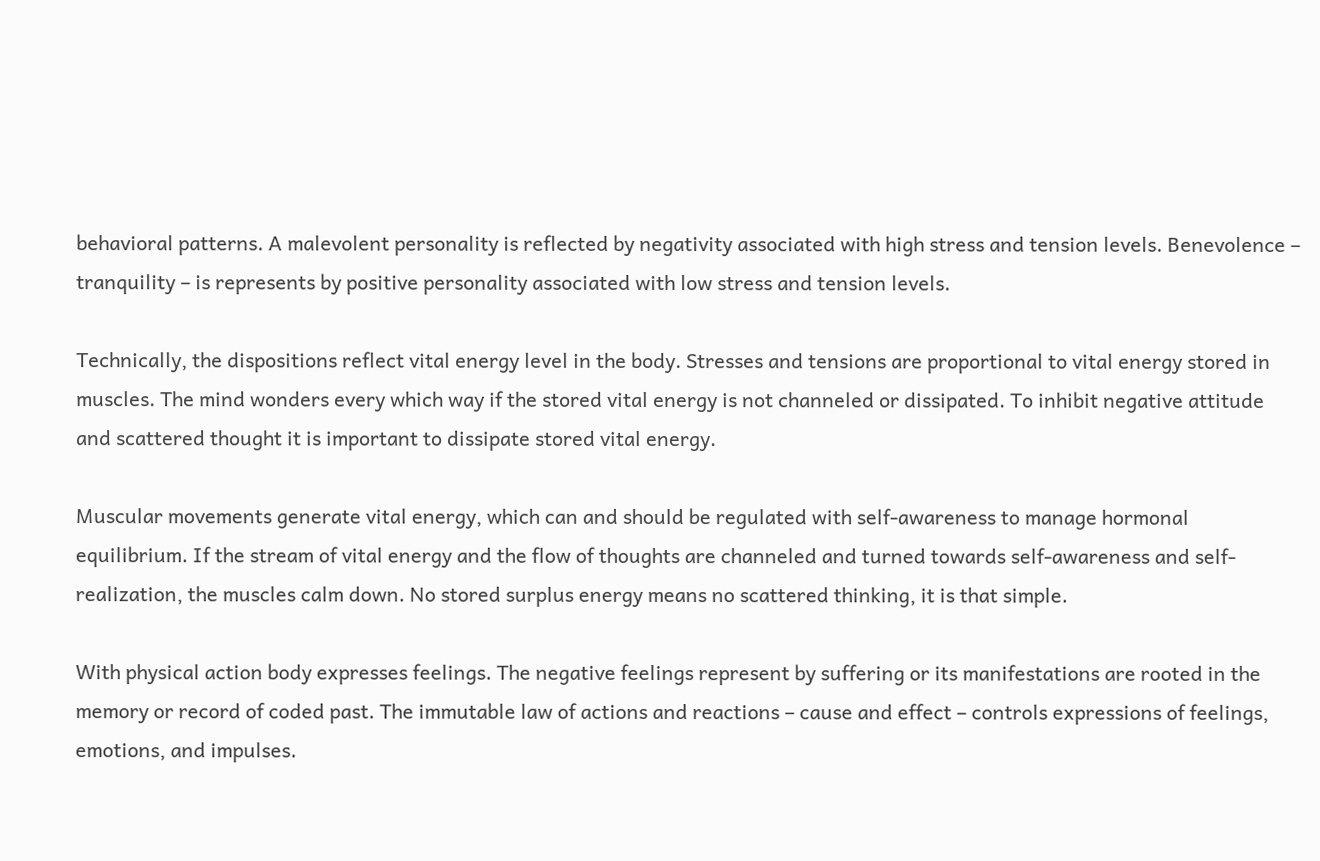behavioral patterns. A malevolent personality is reflected by negativity associated with high stress and tension levels. Benevolence – tranquility – is represents by positive personality associated with low stress and tension levels.

Technically, the dispositions reflect vital energy level in the body. Stresses and tensions are proportional to vital energy stored in muscles. The mind wonders every which way if the stored vital energy is not channeled or dissipated. To inhibit negative attitude and scattered thought it is important to dissipate stored vital energy.

Muscular movements generate vital energy, which can and should be regulated with self-awareness to manage hormonal equilibrium. If the stream of vital energy and the flow of thoughts are channeled and turned towards self-awareness and self-realization, the muscles calm down. No stored surplus energy means no scattered thinking, it is that simple.

With physical action body expresses feelings. The negative feelings represent by suffering or its manifestations are rooted in the memory or record of coded past. The immutable law of actions and reactions – cause and effect – controls expressions of feelings, emotions, and impulses.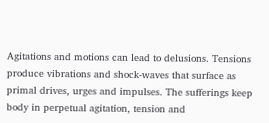Agitations and motions can lead to delusions. Tensions produce vibrations and shock-waves that surface as primal drives, urges and impulses. The sufferings keep body in perpetual agitation, tension and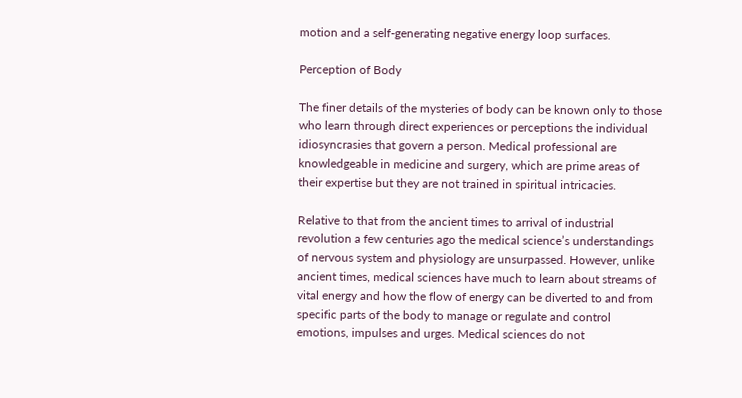motion and a self-generating negative energy loop surfaces.

Perception of Body

The finer details of the mysteries of body can be known only to those who learn through direct experiences or perceptions the individual idiosyncrasies that govern a person. Medical professional are knowledgeable in medicine and surgery, which are prime areas of their expertise but they are not trained in spiritual intricacies.

Relative to that from the ancient times to arrival of industrial revolution a few centuries ago the medical science’s understandings of nervous system and physiology are unsurpassed. However, unlike ancient times, medical sciences have much to learn about streams of vital energy and how the flow of energy can be diverted to and from specific parts of the body to manage or regulate and control emotions, impulses and urges. Medical sciences do not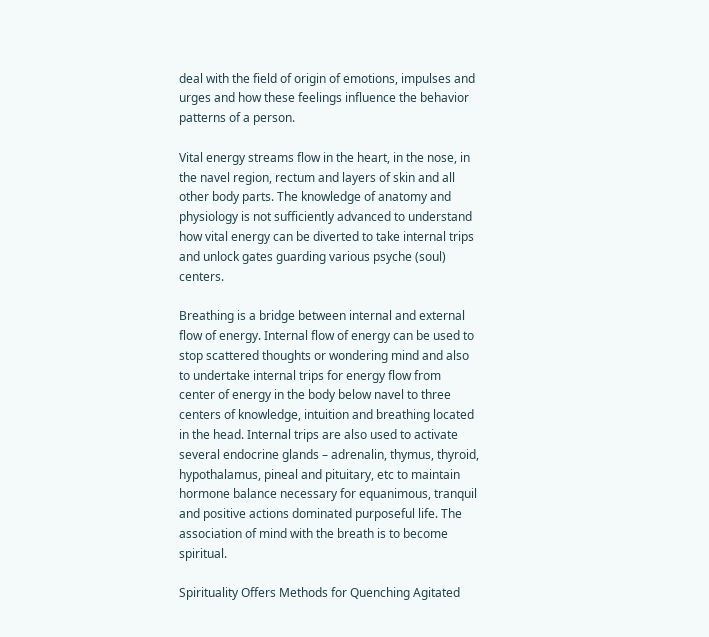deal with the field of origin of emotions, impulses and urges and how these feelings influence the behavior patterns of a person.

Vital energy streams flow in the heart, in the nose, in the navel region, rectum and layers of skin and all other body parts. The knowledge of anatomy and physiology is not sufficiently advanced to understand how vital energy can be diverted to take internal trips and unlock gates guarding various psyche (soul) centers.

Breathing is a bridge between internal and external flow of energy. Internal flow of energy can be used to stop scattered thoughts or wondering mind and also to undertake internal trips for energy flow from center of energy in the body below navel to three centers of knowledge, intuition and breathing located in the head. Internal trips are also used to activate several endocrine glands – adrenalin, thymus, thyroid, hypothalamus, pineal and pituitary, etc to maintain hormone balance necessary for equanimous, tranquil and positive actions dominated purposeful life. The association of mind with the breath is to become spiritual.

Spirituality Offers Methods for Quenching Agitated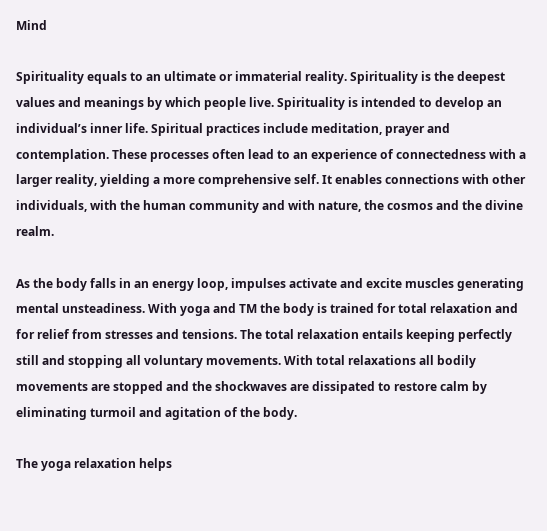Mind

Spirituality equals to an ultimate or immaterial reality. Spirituality is the deepest values and meanings by which people live. Spirituality is intended to develop an individual’s inner life. Spiritual practices include meditation, prayer and contemplation. These processes often lead to an experience of connectedness with a larger reality, yielding a more comprehensive self. It enables connections with other individuals, with the human community and with nature, the cosmos and the divine realm.

As the body falls in an energy loop, impulses activate and excite muscles generating mental unsteadiness. With yoga and TM the body is trained for total relaxation and for relief from stresses and tensions. The total relaxation entails keeping perfectly still and stopping all voluntary movements. With total relaxations all bodily movements are stopped and the shockwaves are dissipated to restore calm by eliminating turmoil and agitation of the body.

The yoga relaxation helps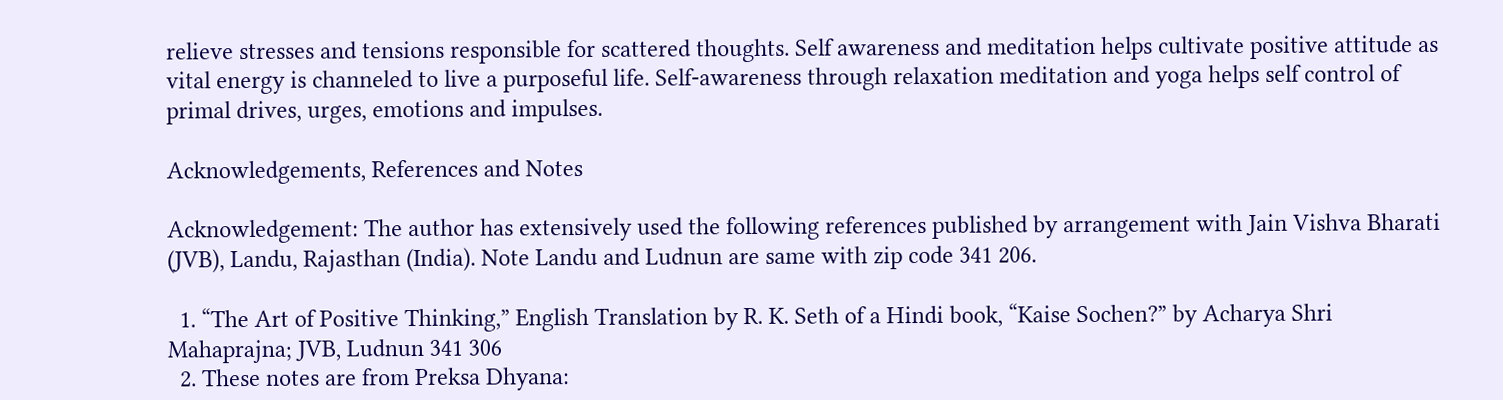relieve stresses and tensions responsible for scattered thoughts. Self awareness and meditation helps cultivate positive attitude as vital energy is channeled to live a purposeful life. Self-awareness through relaxation meditation and yoga helps self control of primal drives, urges, emotions and impulses.

Acknowledgements, References and Notes

Acknowledgement: The author has extensively used the following references published by arrangement with Jain Vishva Bharati (JVB), Landu, Rajasthan (India). Note Landu and Ludnun are same with zip code 341 206.

  1. “The Art of Positive Thinking,” English Translation by R. K. Seth of a Hindi book, “Kaise Sochen?” by Acharya Shri Mahaprajna; JVB, Ludnun 341 306
  2. These notes are from Preksa Dhyana: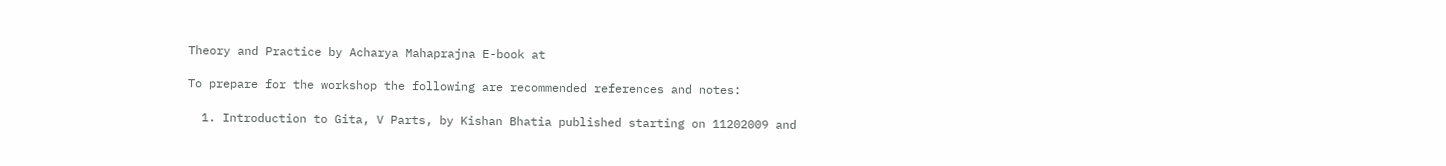Theory and Practice by Acharya Mahaprajna E-book at

To prepare for the workshop the following are recommended references and notes:

  1. Introduction to Gita, V Parts, by Kishan Bhatia published starting on 11202009 and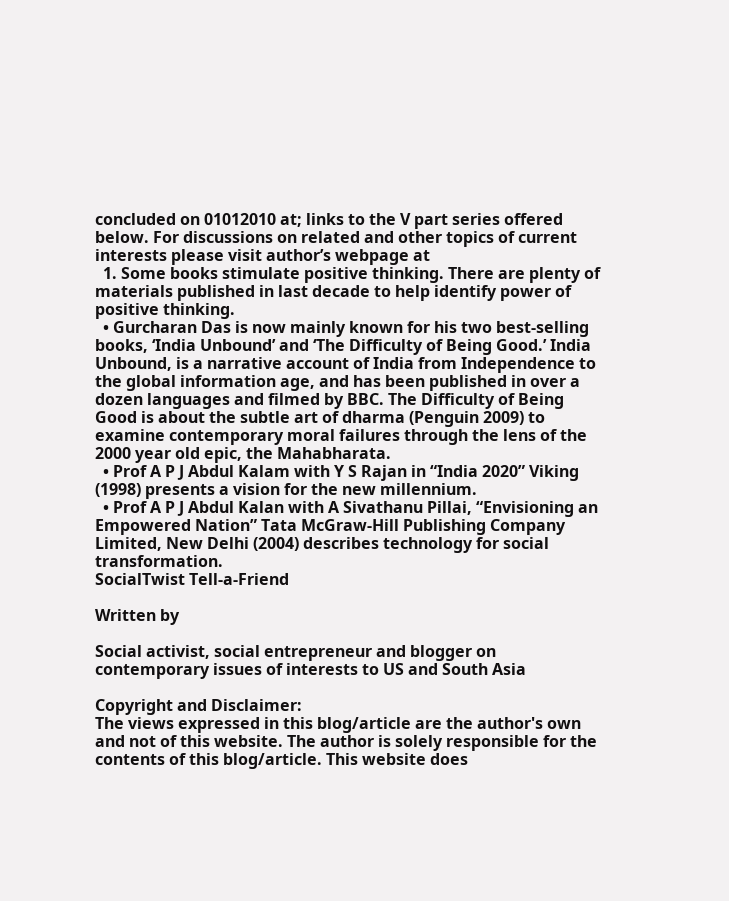concluded on 01012010 at; links to the V part series offered below. For discussions on related and other topics of current interests please visit author’s webpage at
  1. Some books stimulate positive thinking. There are plenty of materials published in last decade to help identify power of positive thinking.
  • Gurcharan Das is now mainly known for his two best-selling books, ‘India Unbound’ and ‘The Difficulty of Being Good.’ India Unbound, is a narrative account of India from Independence to the global information age, and has been published in over a dozen languages and filmed by BBC. The Difficulty of Being Good is about the subtle art of dharma (Penguin 2009) to examine contemporary moral failures through the lens of the 2000 year old epic, the Mahabharata.
  • Prof A P J Abdul Kalam with Y S Rajan in “India 2020” Viking (1998) presents a vision for the new millennium.
  • Prof A P J Abdul Kalan with A Sivathanu Pillai, “Envisioning an Empowered Nation” Tata McGraw-Hill Publishing Company Limited, New Delhi (2004) describes technology for social transformation.
SocialTwist Tell-a-Friend

Written by

Social activist, social entrepreneur and blogger on contemporary issues of interests to US and South Asia

Copyright and Disclaimer:
The views expressed in this blog/article are the author's own and not of this website. The author is solely responsible for the contents of this blog/article. This website does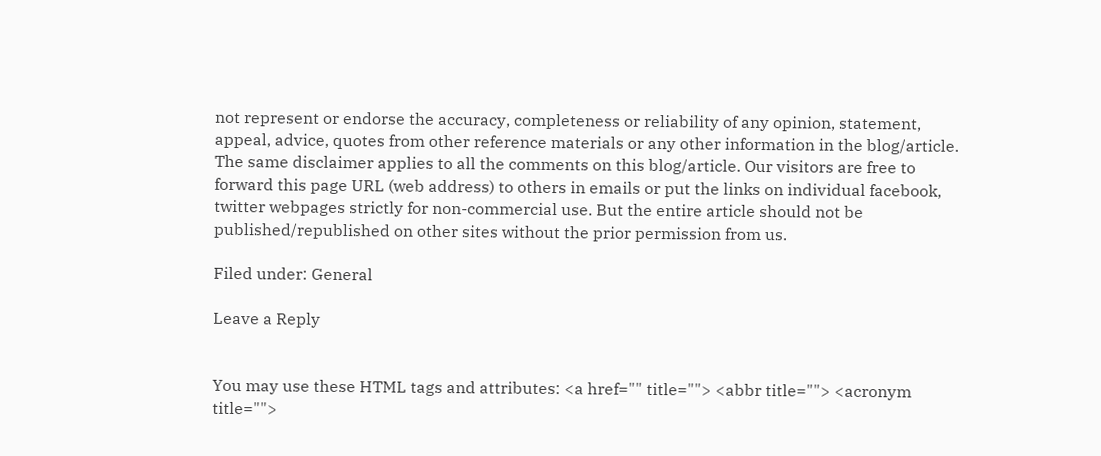not represent or endorse the accuracy, completeness or reliability of any opinion, statement, appeal, advice, quotes from other reference materials or any other information in the blog/article. The same disclaimer applies to all the comments on this blog/article. Our visitors are free to forward this page URL (web address) to others in emails or put the links on individual facebook, twitter webpages strictly for non-commercial use. But the entire article should not be published/republished on other sites without the prior permission from us.

Filed under: General

Leave a Reply


You may use these HTML tags and attributes: <a href="" title=""> <abbr title=""> <acronym title="">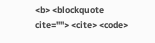<b> <blockquote cite=""> <cite> <code>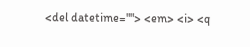<del datetime=""> <em> <i> <q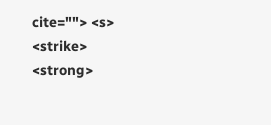cite=""> <s> <strike> <strong>